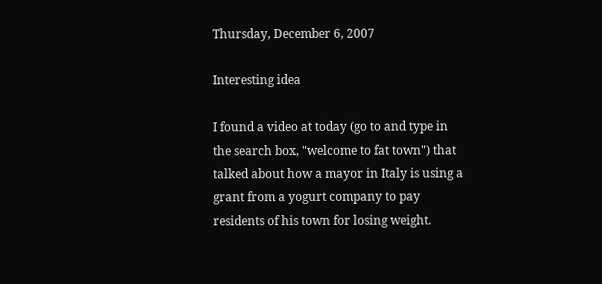Thursday, December 6, 2007

Interesting idea

I found a video at today (go to and type in the search box, "welcome to fat town") that talked about how a mayor in Italy is using a grant from a yogurt company to pay residents of his town for losing weight.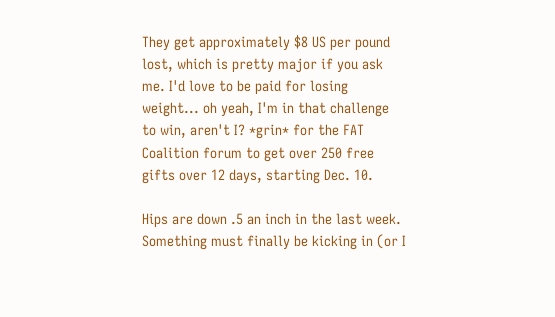They get approximately $8 US per pound lost, which is pretty major if you ask me. I'd love to be paid for losing weight... oh yeah, I'm in that challenge to win, aren't I? *grin* for the FAT Coalition forum to get over 250 free gifts over 12 days, starting Dec. 10.

Hips are down .5 an inch in the last week. Something must finally be kicking in (or I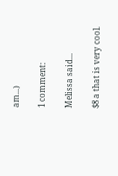am...)

1 comment:

Melissa said...

$8 a that is very cool.